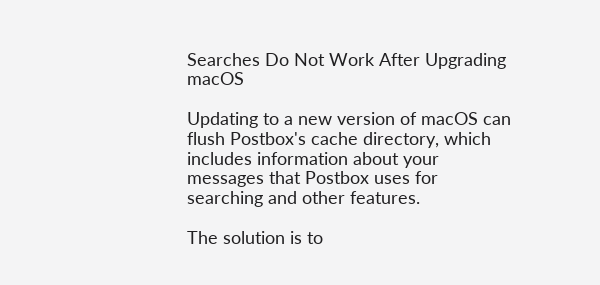Searches Do Not Work After Upgrading macOS

Updating to a new version of macOS can flush Postbox's cache directory, which includes information about your messages that Postbox uses for searching and other features.

The solution is to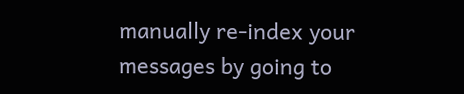manually re-index your messages by going to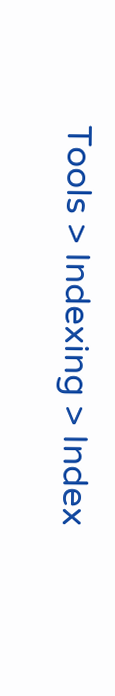Tools > Indexing > Index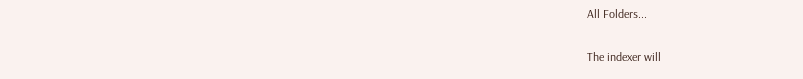All Folders...

The indexer will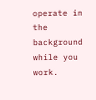operate in the background while you work.